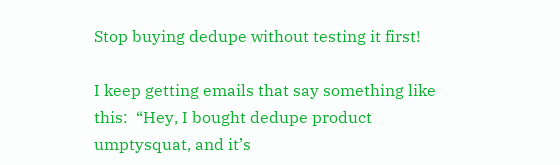Stop buying dedupe without testing it first!

I keep getting emails that say something like this:  “Hey, I bought dedupe product umptysquat, and it’s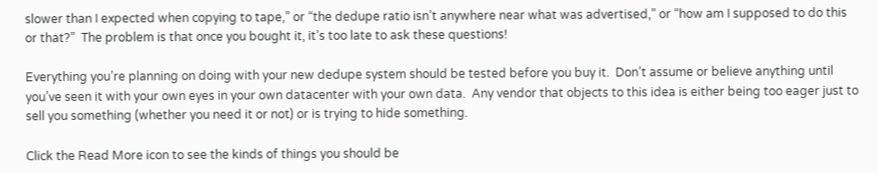slower than I expected when copying to tape,” or “the dedupe ratio isn’t anywhere near what was advertised,” or “how am I supposed to do this or that?”  The problem is that once you bought it, it’s too late to ask these questions!

Everything you’re planning on doing with your new dedupe system should be tested before you buy it.  Don’t assume or believe anything until you’ve seen it with your own eyes in your own datacenter with your own data.  Any vendor that objects to this idea is either being too eager just to sell you something (whether you need it or not) or is trying to hide something.

Click the Read More icon to see the kinds of things you should be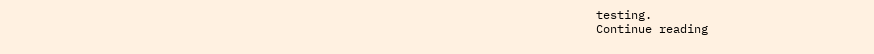testing.
Continue reading